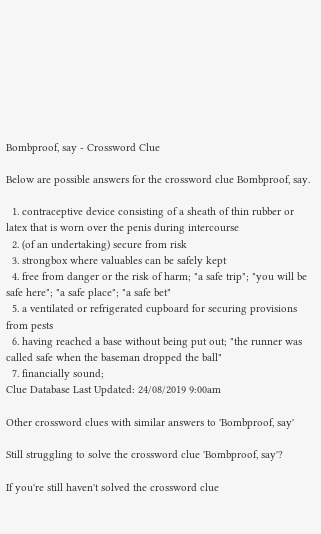Bombproof, say - Crossword Clue

Below are possible answers for the crossword clue Bombproof, say.

  1. contraceptive device consisting of a sheath of thin rubber or latex that is worn over the penis during intercourse
  2. (of an undertaking) secure from risk
  3. strongbox where valuables can be safely kept
  4. free from danger or the risk of harm; "a safe trip"; "you will be safe here"; "a safe place"; "a safe bet"
  5. a ventilated or refrigerated cupboard for securing provisions from pests
  6. having reached a base without being put out; "the runner was called safe when the baseman dropped the ball"
  7. financially sound;
Clue Database Last Updated: 24/08/2019 9:00am

Other crossword clues with similar answers to 'Bombproof, say'

Still struggling to solve the crossword clue 'Bombproof, say'?

If you're still haven't solved the crossword clue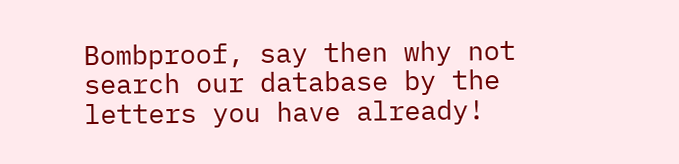Bombproof, say then why not search our database by the letters you have already!